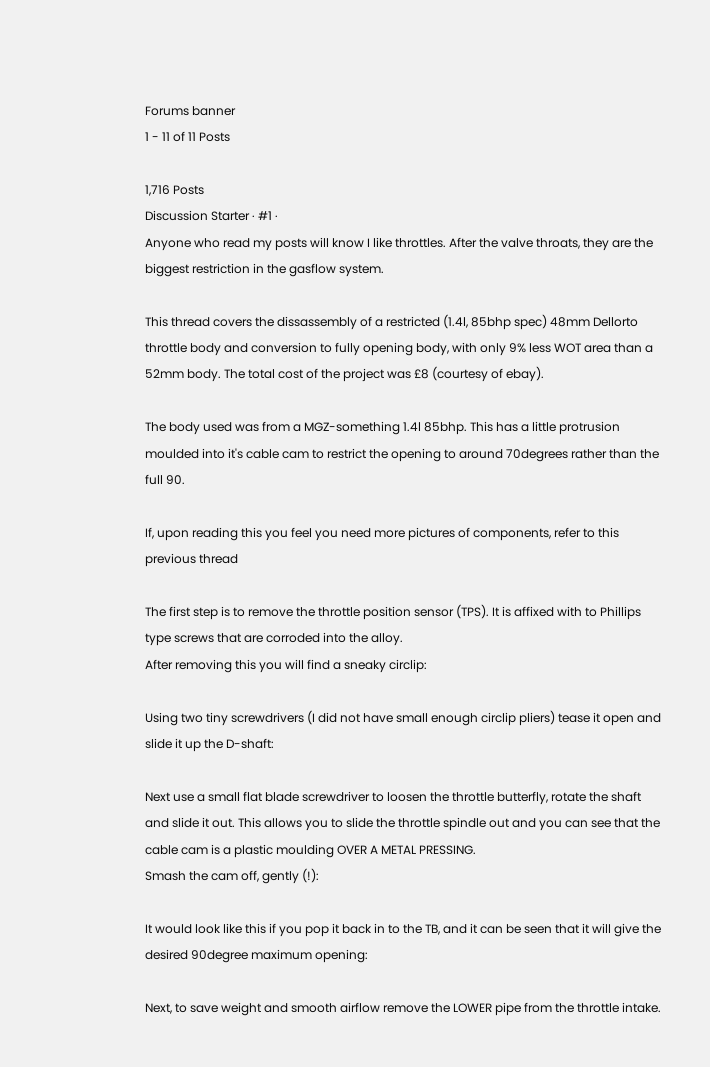Forums banner
1 - 11 of 11 Posts

1,716 Posts
Discussion Starter · #1 ·
Anyone who read my posts will know I like throttles. After the valve throats, they are the biggest restriction in the gasflow system.

This thread covers the dissassembly of a restricted (1.4l, 85bhp spec) 48mm Dellorto throttle body and conversion to fully opening body, with only 9% less WOT area than a 52mm body. The total cost of the project was £8 (courtesy of ebay).

The body used was from a MGZ-something 1.4l 85bhp. This has a little protrusion moulded into it's cable cam to restrict the opening to around 70degrees rather than the full 90.

If, upon reading this you feel you need more pictures of components, refer to this previous thread

The first step is to remove the throttle position sensor (TPS). It is affixed with to Phillips type screws that are corroded into the alloy.
After removing this you will find a sneaky circlip:

Using two tiny screwdrivers (I did not have small enough circlip pliers) tease it open and slide it up the D-shaft:

Next use a small flat blade screwdriver to loosen the throttle butterfly, rotate the shaft and slide it out. This allows you to slide the throttle spindle out and you can see that the cable cam is a plastic moulding OVER A METAL PRESSING.
Smash the cam off, gently (!):

It would look like this if you pop it back in to the TB, and it can be seen that it will give the desired 90degree maximum opening:

Next, to save weight and smooth airflow remove the LOWER pipe from the throttle intake.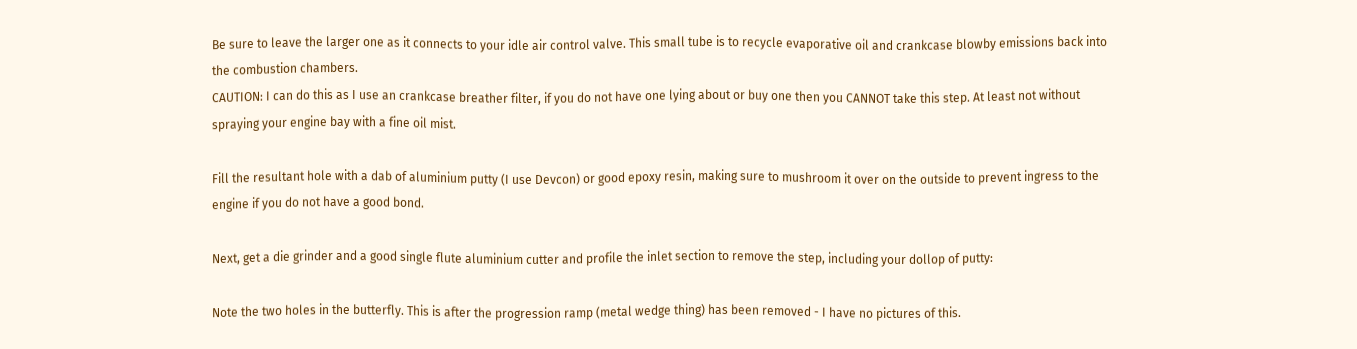Be sure to leave the larger one as it connects to your idle air control valve. This small tube is to recycle evaporative oil and crankcase blowby emissions back into the combustion chambers.
CAUTION: I can do this as I use an crankcase breather filter, if you do not have one lying about or buy one then you CANNOT take this step. At least not without spraying your engine bay with a fine oil mist.

Fill the resultant hole with a dab of aluminium putty (I use Devcon) or good epoxy resin, making sure to mushroom it over on the outside to prevent ingress to the engine if you do not have a good bond.

Next, get a die grinder and a good single flute aluminium cutter and profile the inlet section to remove the step, including your dollop of putty:

Note the two holes in the butterfly. This is after the progression ramp (metal wedge thing) has been removed - I have no pictures of this.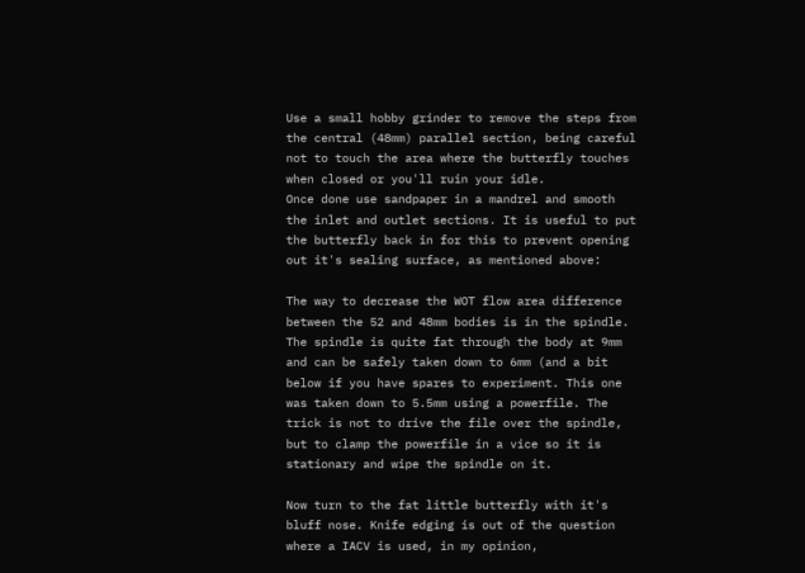Use a small hobby grinder to remove the steps from the central (48mm) parallel section, being careful not to touch the area where the butterfly touches when closed or you'll ruin your idle.
Once done use sandpaper in a mandrel and smooth the inlet and outlet sections. It is useful to put the butterfly back in for this to prevent opening out it's sealing surface, as mentioned above:

The way to decrease the WOT flow area difference between the 52 and 48mm bodies is in the spindle. The spindle is quite fat through the body at 9mm and can be safely taken down to 6mm (and a bit below if you have spares to experiment. This one was taken down to 5.5mm using a powerfile. The trick is not to drive the file over the spindle, but to clamp the powerfile in a vice so it is stationary and wipe the spindle on it.

Now turn to the fat little butterfly with it's bluff nose. Knife edging is out of the question where a IACV is used, in my opinion,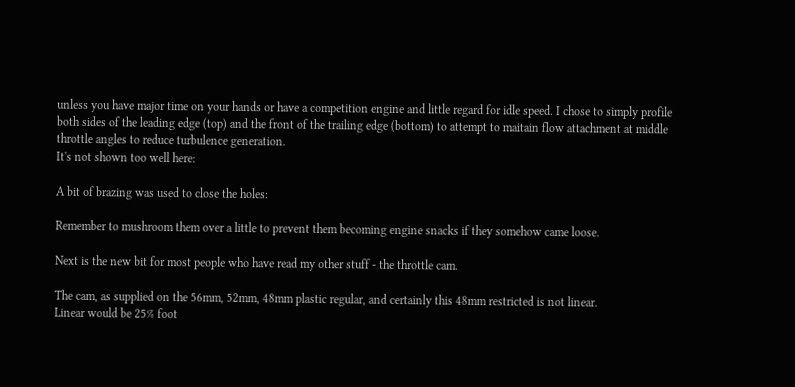unless you have major time on your hands or have a competition engine and little regard for idle speed. I chose to simply profile both sides of the leading edge (top) and the front of the trailing edge (bottom) to attempt to maitain flow attachment at middle throttle angles to reduce turbulence generation.
It's not shown too well here:

A bit of brazing was used to close the holes:

Remember to mushroom them over a little to prevent them becoming engine snacks if they somehow came loose.

Next is the new bit for most people who have read my other stuff - the throttle cam.

The cam, as supplied on the 56mm, 52mm, 48mm plastic regular, and certainly this 48mm restricted is not linear.
Linear would be 25% foot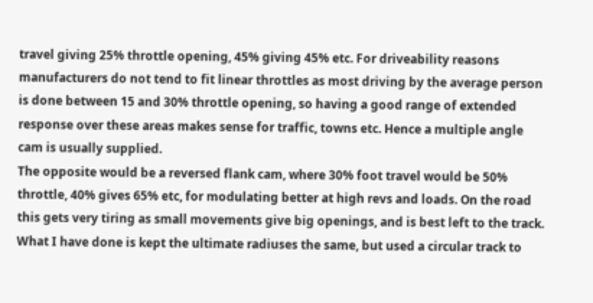travel giving 25% throttle opening, 45% giving 45% etc. For driveability reasons manufacturers do not tend to fit linear throttles as most driving by the average person is done between 15 and 30% throttle opening, so having a good range of extended response over these areas makes sense for traffic, towns etc. Hence a multiple angle cam is usually supplied.
The opposite would be a reversed flank cam, where 30% foot travel would be 50% throttle, 40% gives 65% etc, for modulating better at high revs and loads. On the road this gets very tiring as small movements give big openings, and is best left to the track.
What I have done is kept the ultimate radiuses the same, but used a circular track to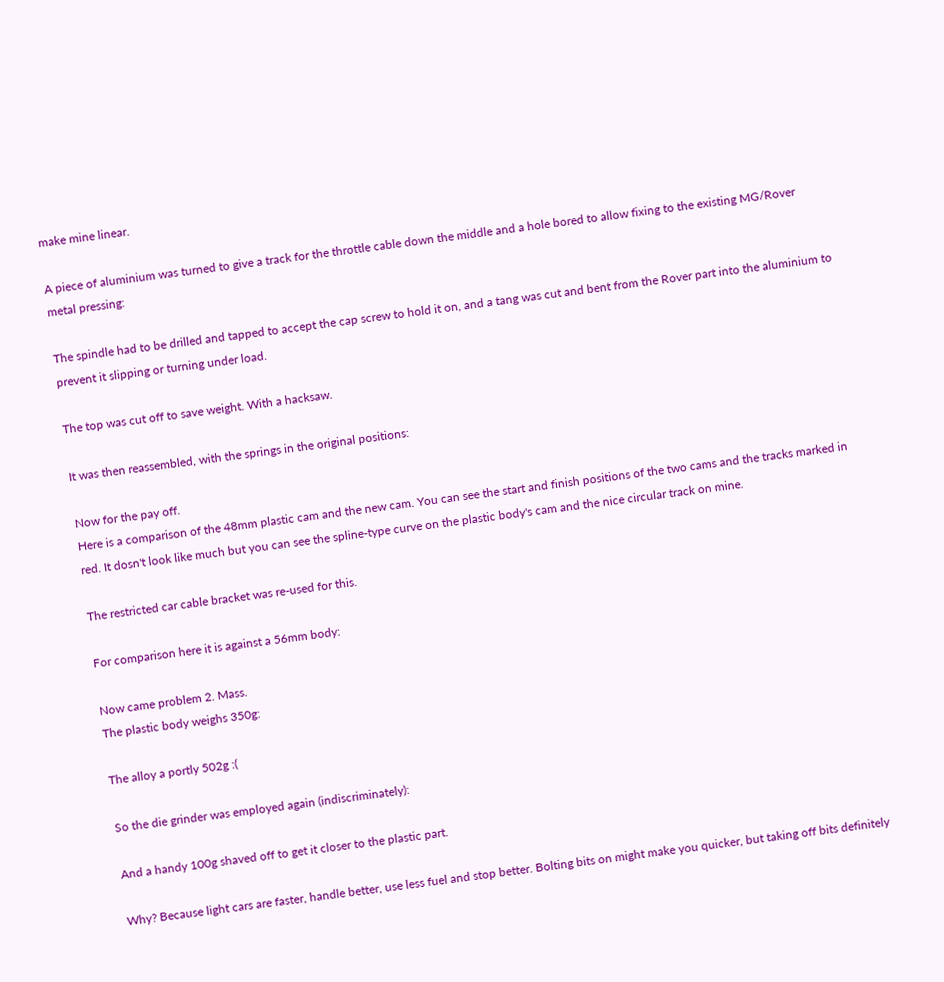make mine linear.

A piece of aluminium was turned to give a track for the throttle cable down the middle and a hole bored to allow fixing to the existing MG/Rover metal pressing:

The spindle had to be drilled and tapped to accept the cap screw to hold it on, and a tang was cut and bent from the Rover part into the aluminium to prevent it slipping or turning under load.

The top was cut off to save weight. With a hacksaw.

It was then reassembled, with the springs in the original positions:

Now for the pay off.
Here is a comparison of the 48mm plastic cam and the new cam. You can see the start and finish positions of the two cams and the tracks marked in red. It dosn't look like much but you can see the spline-type curve on the plastic body's cam and the nice circular track on mine.

The restricted car cable bracket was re-used for this.

For comparison here it is against a 56mm body:

Now came problem 2. Mass.
The plastic body weighs 350g:

The alloy a portly 502g :(

So the die grinder was employed again (indiscriminately):

And a handy 100g shaved off to get it closer to the plastic part.

Why? Because light cars are faster, handle better, use less fuel and stop better. Bolting bits on might make you quicker, but taking off bits definitely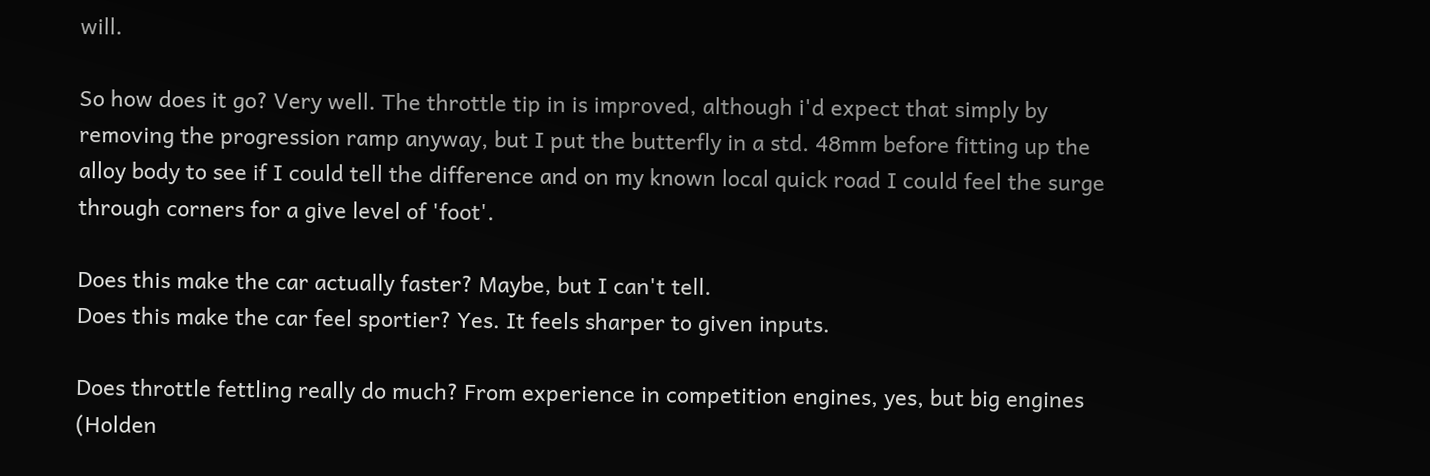will.

So how does it go? Very well. The throttle tip in is improved, although i'd expect that simply by removing the progression ramp anyway, but I put the butterfly in a std. 48mm before fitting up the alloy body to see if I could tell the difference and on my known local quick road I could feel the surge through corners for a give level of 'foot'.

Does this make the car actually faster? Maybe, but I can't tell.
Does this make the car feel sportier? Yes. It feels sharper to given inputs.

Does throttle fettling really do much? From experience in competition engines, yes, but big engines (Holden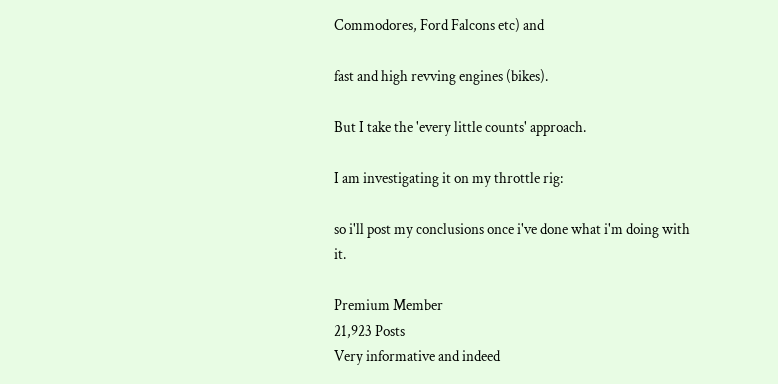Commodores, Ford Falcons etc) and

fast and high revving engines (bikes).

But I take the 'every little counts' approach.

I am investigating it on my throttle rig:

so i'll post my conclusions once i've done what i'm doing with it.

Premium Member
21,923 Posts
Very informative and indeed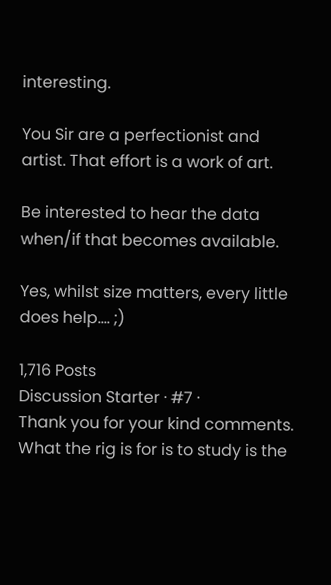interesting.

You Sir are a perfectionist and artist. That effort is a work of art.

Be interested to hear the data when/if that becomes available.

Yes, whilst size matters, every little does help.... ;)

1,716 Posts
Discussion Starter · #7 ·
Thank you for your kind comments.
What the rig is for is to study is the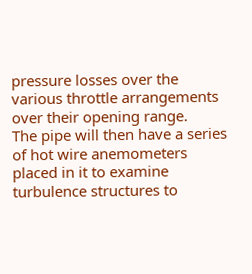pressure losses over the various throttle arrangements over their opening range.
The pipe will then have a series of hot wire anemometers placed in it to examine turbulence structures to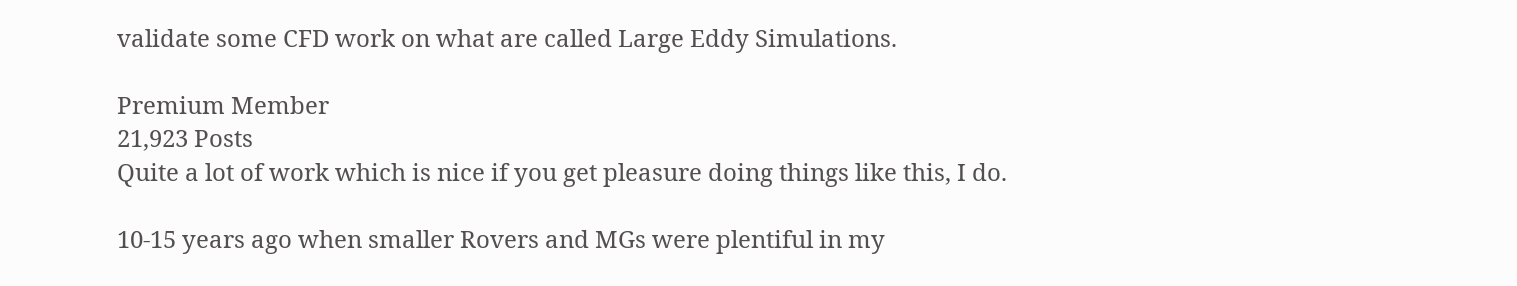validate some CFD work on what are called Large Eddy Simulations.

Premium Member
21,923 Posts
Quite a lot of work which is nice if you get pleasure doing things like this, I do.

10-15 years ago when smaller Rovers and MGs were plentiful in my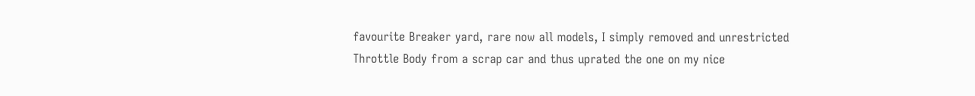favourite Breaker yard, rare now all models, I simply removed and unrestricted Throttle Body from a scrap car and thus uprated the one on my nice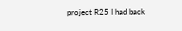project R25 I had back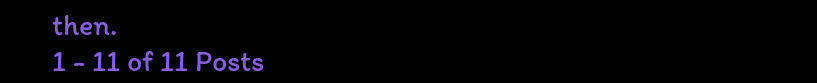then.
1 - 11 of 11 Posts